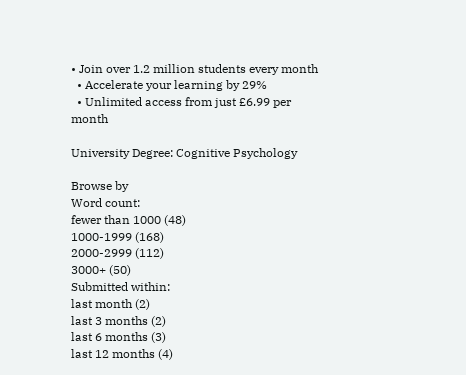• Join over 1.2 million students every month
  • Accelerate your learning by 29%
  • Unlimited access from just £6.99 per month

University Degree: Cognitive Psychology

Browse by
Word count:
fewer than 1000 (48)
1000-1999 (168)
2000-2999 (112)
3000+ (50)
Submitted within:
last month (2)
last 3 months (2)
last 6 months (3)
last 12 months (4)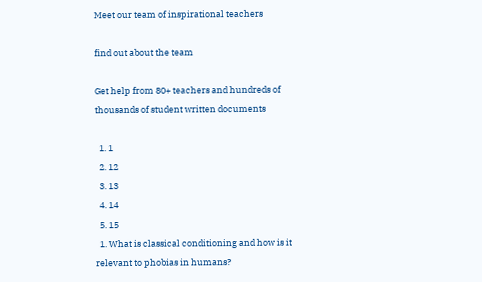Meet our team of inspirational teachers

find out about the team

Get help from 80+ teachers and hundreds of thousands of student written documents

  1. 1
  2. 12
  3. 13
  4. 14
  5. 15
  1. What is classical conditioning and how is it relevant to phobias in humans?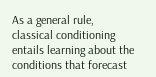As a general rule, classical conditioning entails learning about the conditions that forecast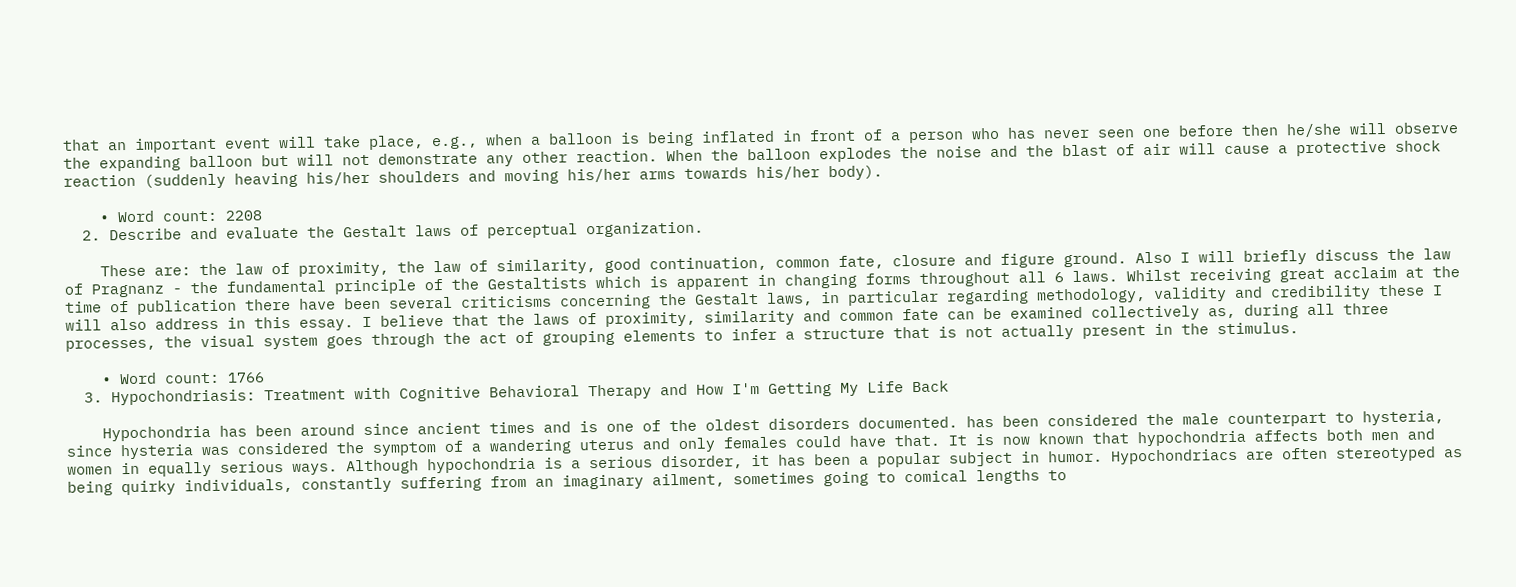that an important event will take place, e.g., when a balloon is being inflated in front of a person who has never seen one before then he/she will observe the expanding balloon but will not demonstrate any other reaction. When the balloon explodes the noise and the blast of air will cause a protective shock reaction (suddenly heaving his/her shoulders and moving his/her arms towards his/her body).

    • Word count: 2208
  2. Describe and evaluate the Gestalt laws of perceptual organization.

    These are: the law of proximity, the law of similarity, good continuation, common fate, closure and figure ground. Also I will briefly discuss the law of Pragnanz - the fundamental principle of the Gestaltists which is apparent in changing forms throughout all 6 laws. Whilst receiving great acclaim at the time of publication there have been several criticisms concerning the Gestalt laws, in particular regarding methodology, validity and credibility these I will also address in this essay. I believe that the laws of proximity, similarity and common fate can be examined collectively as, during all three processes, the visual system goes through the act of grouping elements to infer a structure that is not actually present in the stimulus.

    • Word count: 1766
  3. Hypochondriasis: Treatment with Cognitive Behavioral Therapy and How I'm Getting My Life Back

    Hypochondria has been around since ancient times and is one of the oldest disorders documented. has been considered the male counterpart to hysteria, since hysteria was considered the symptom of a wandering uterus and only females could have that. It is now known that hypochondria affects both men and women in equally serious ways. Although hypochondria is a serious disorder, it has been a popular subject in humor. Hypochondriacs are often stereotyped as being quirky individuals, constantly suffering from an imaginary ailment, sometimes going to comical lengths to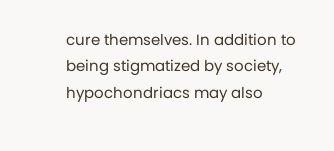cure themselves. In addition to being stigmatized by society, hypochondriacs may also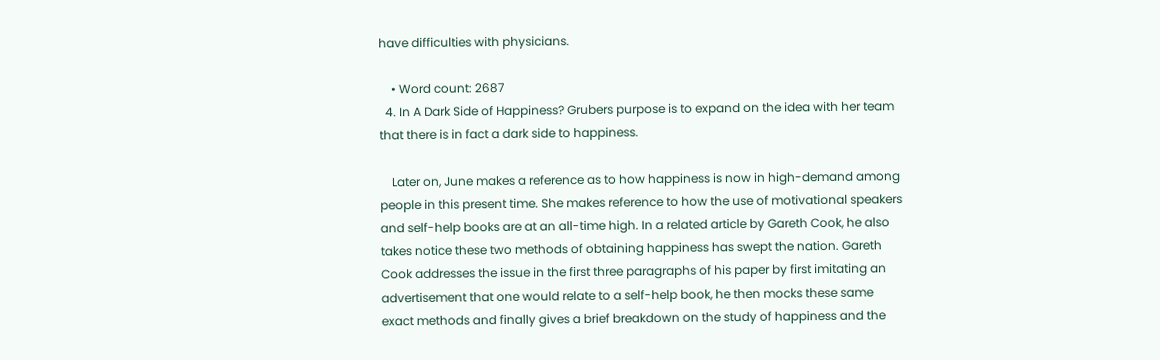have difficulties with physicians.

    • Word count: 2687
  4. In A Dark Side of Happiness? Grubers purpose is to expand on the idea with her team that there is in fact a dark side to happiness.

    Later on, June makes a reference as to how happiness is now in high-demand among people in this present time. She makes reference to how the use of motivational speakers and self-help books are at an all-time high. In a related article by Gareth Cook, he also takes notice these two methods of obtaining happiness has swept the nation. Gareth Cook addresses the issue in the first three paragraphs of his paper by first imitating an advertisement that one would relate to a self-help book, he then mocks these same exact methods and finally gives a brief breakdown on the study of happiness and the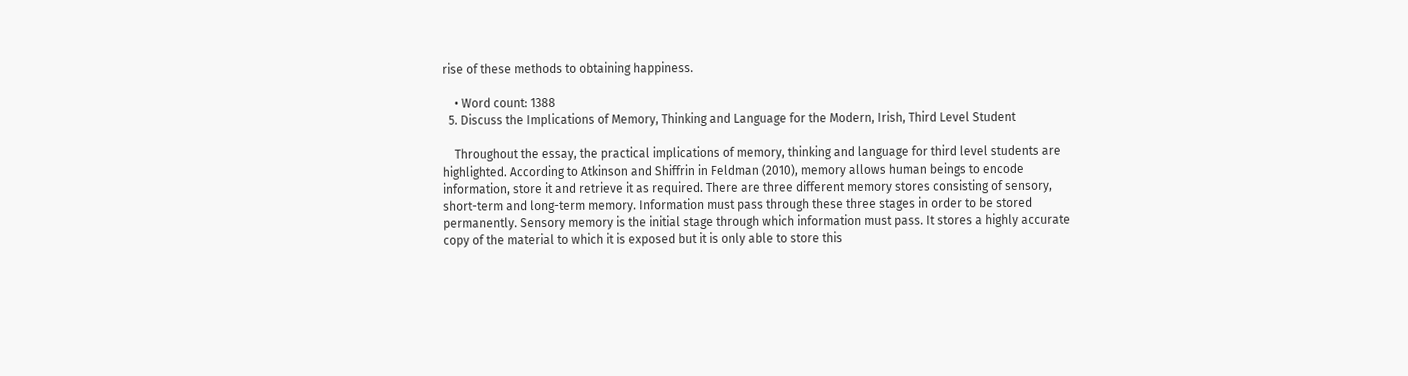rise of these methods to obtaining happiness.

    • Word count: 1388
  5. Discuss the Implications of Memory, Thinking and Language for the Modern, Irish, Third Level Student

    Throughout the essay, the practical implications of memory, thinking and language for third level students are highlighted. According to Atkinson and Shiffrin in Feldman (2010), memory allows human beings to encode information, store it and retrieve it as required. There are three different memory stores consisting of sensory, short-term and long-term memory. Information must pass through these three stages in order to be stored permanently. Sensory memory is the initial stage through which information must pass. It stores a highly accurate copy of the material to which it is exposed but it is only able to store this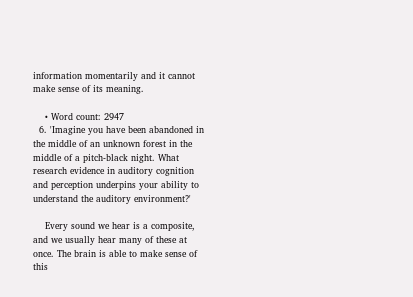information momentarily and it cannot make sense of its meaning.

    • Word count: 2947
  6. 'Imagine you have been abandoned in the middle of an unknown forest in the middle of a pitch-black night. What research evidence in auditory cognition and perception underpins your ability to understand the auditory environment?'

    Every sound we hear is a composite, and we usually hear many of these at once. The brain is able to make sense of this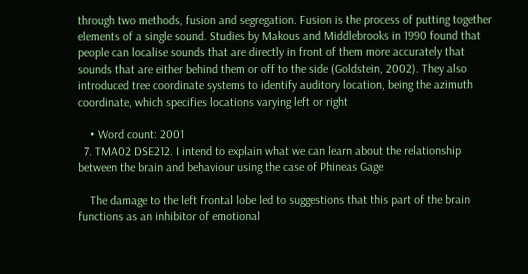through two methods, fusion and segregation. Fusion is the process of putting together elements of a single sound. Studies by Makous and Middlebrooks in 1990 found that people can localise sounds that are directly in front of them more accurately that sounds that are either behind them or off to the side (Goldstein, 2002). They also introduced tree coordinate systems to identify auditory location, being the azimuth coordinate, which specifies locations varying left or right

    • Word count: 2001
  7. TMA02 DSE212. I intend to explain what we can learn about the relationship between the brain and behaviour using the case of Phineas Gage

    The damage to the left frontal lobe led to suggestions that this part of the brain functions as an inhibitor of emotional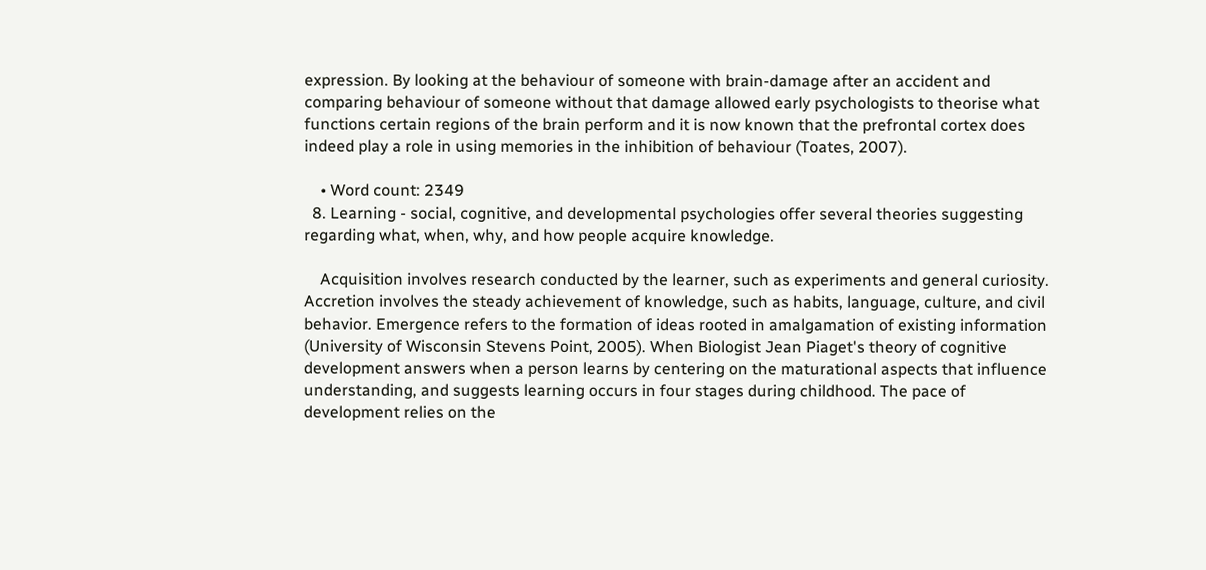expression. By looking at the behaviour of someone with brain-damage after an accident and comparing behaviour of someone without that damage allowed early psychologists to theorise what functions certain regions of the brain perform and it is now known that the prefrontal cortex does indeed play a role in using memories in the inhibition of behaviour (Toates, 2007).

    • Word count: 2349
  8. Learning - social, cognitive, and developmental psychologies offer several theories suggesting regarding what, when, why, and how people acquire knowledge.

    Acquisition involves research conducted by the learner, such as experiments and general curiosity. Accretion involves the steady achievement of knowledge, such as habits, language, culture, and civil behavior. Emergence refers to the formation of ideas rooted in amalgamation of existing information (University of Wisconsin Stevens Point, 2005). When Biologist Jean Piaget's theory of cognitive development answers when a person learns by centering on the maturational aspects that influence understanding, and suggests learning occurs in four stages during childhood. The pace of development relies on the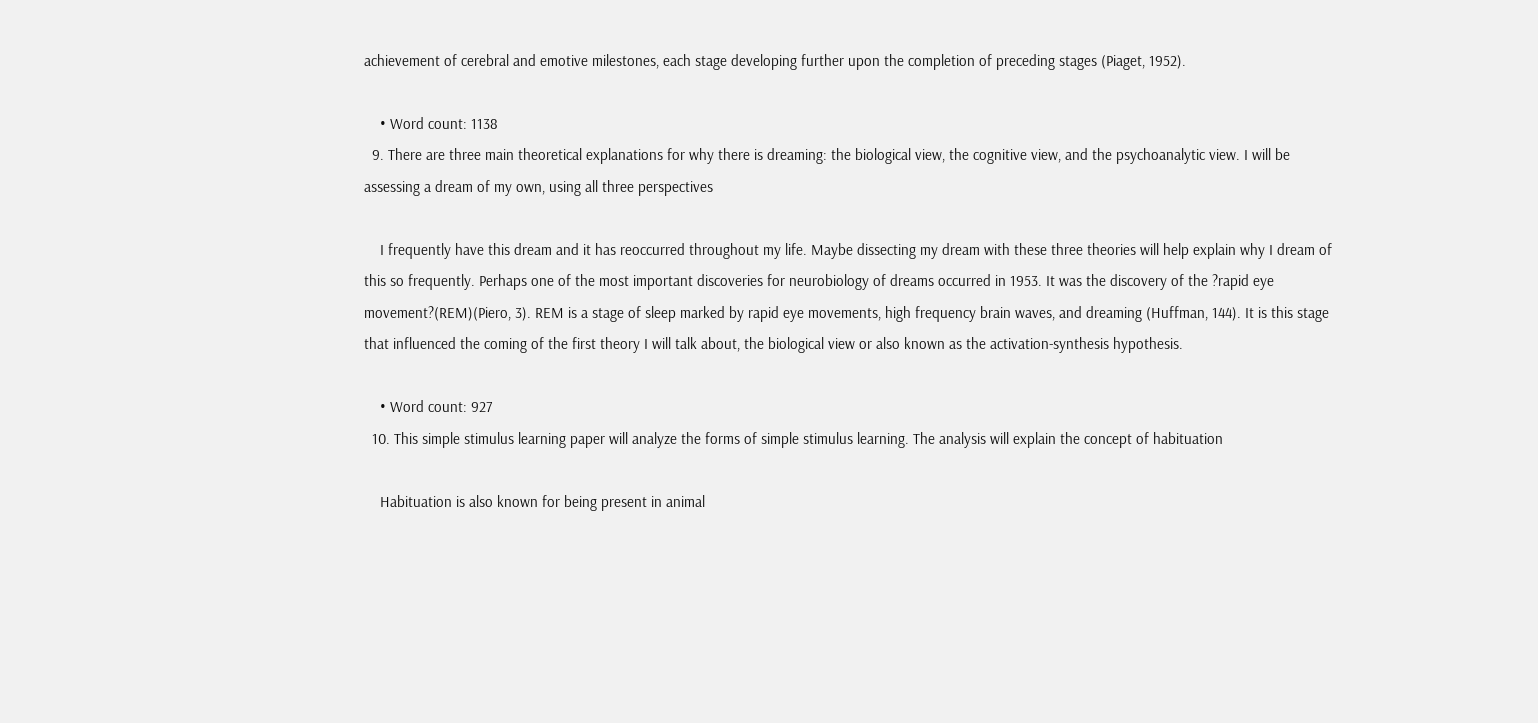achievement of cerebral and emotive milestones, each stage developing further upon the completion of preceding stages (Piaget, 1952).

    • Word count: 1138
  9. There are three main theoretical explanations for why there is dreaming: the biological view, the cognitive view, and the psychoanalytic view. I will be assessing a dream of my own, using all three perspectives

    I frequently have this dream and it has reoccurred throughout my life. Maybe dissecting my dream with these three theories will help explain why I dream of this so frequently. Perhaps one of the most important discoveries for neurobiology of dreams occurred in 1953. It was the discovery of the ?rapid eye movement?(REM)(Piero, 3). REM is a stage of sleep marked by rapid eye movements, high frequency brain waves, and dreaming (Huffman, 144). It is this stage that influenced the coming of the first theory I will talk about, the biological view or also known as the activation-synthesis hypothesis.

    • Word count: 927
  10. This simple stimulus learning paper will analyze the forms of simple stimulus learning. The analysis will explain the concept of habituation

    Habituation is also known for being present in animal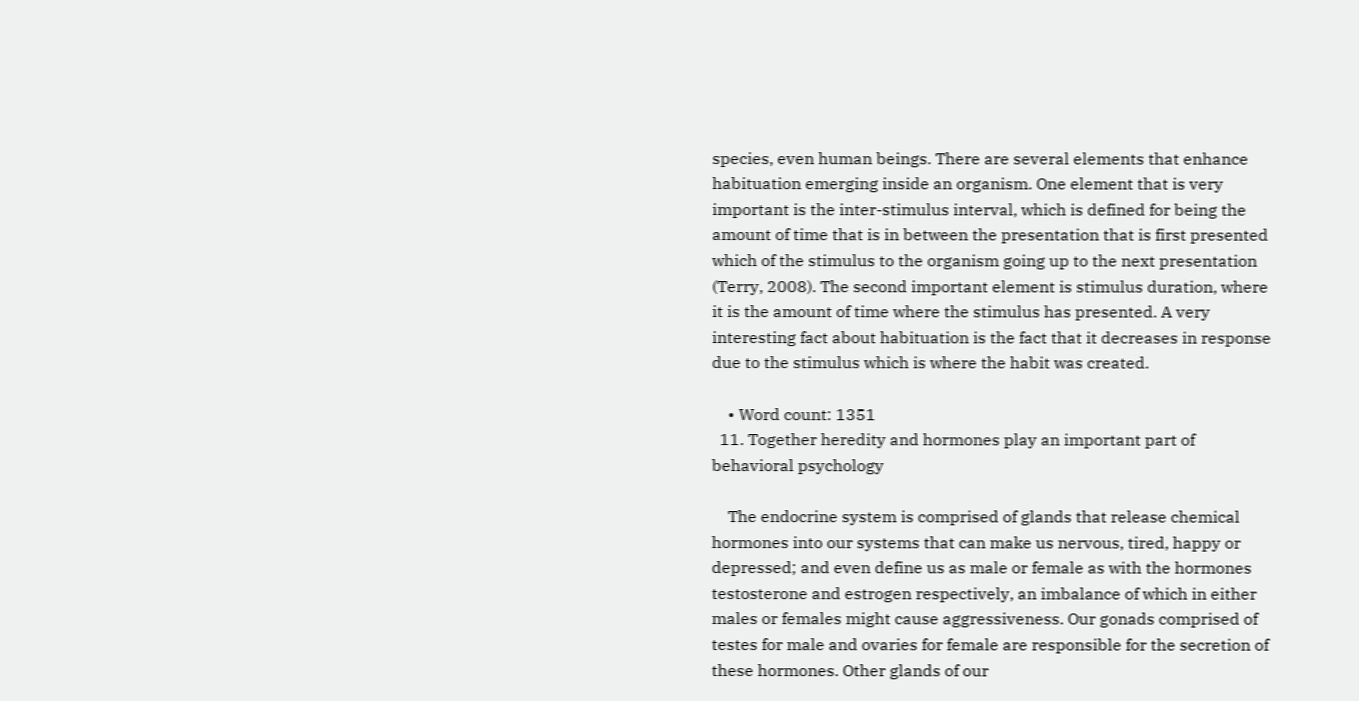species, even human beings. There are several elements that enhance habituation emerging inside an organism. One element that is very important is the inter-stimulus interval, which is defined for being the amount of time that is in between the presentation that is first presented which of the stimulus to the organism going up to the next presentation (Terry, 2008). The second important element is stimulus duration, where it is the amount of time where the stimulus has presented. A very interesting fact about habituation is the fact that it decreases in response due to the stimulus which is where the habit was created.

    • Word count: 1351
  11. Together heredity and hormones play an important part of behavioral psychology

    The endocrine system is comprised of glands that release chemical hormones into our systems that can make us nervous, tired, happy or depressed; and even define us as male or female as with the hormones testosterone and estrogen respectively, an imbalance of which in either males or females might cause aggressiveness. Our gonads comprised of testes for male and ovaries for female are responsible for the secretion of these hormones. Other glands of our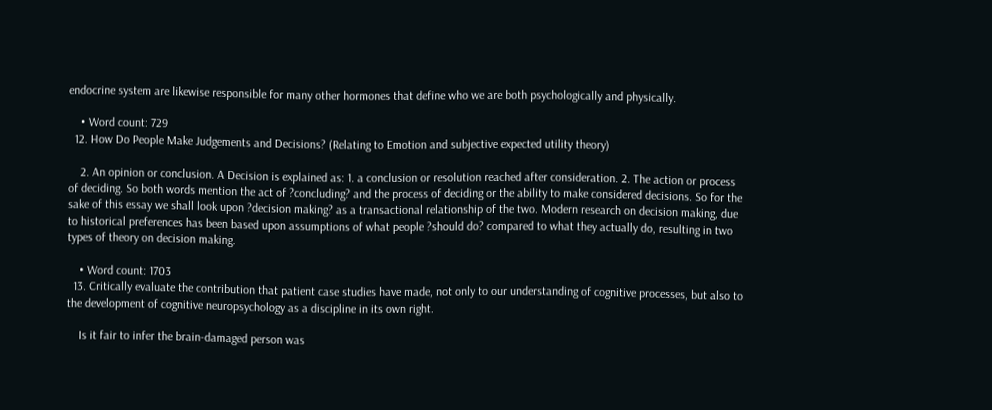endocrine system are likewise responsible for many other hormones that define who we are both psychologically and physically.

    • Word count: 729
  12. How Do People Make Judgements and Decisions? (Relating to Emotion and subjective expected utility theory)

    2. An opinion or conclusion. A Decision is explained as: 1. a conclusion or resolution reached after consideration. 2. The action or process of deciding. So both words mention the act of ?concluding? and the process of deciding or the ability to make considered decisions. So for the sake of this essay we shall look upon ?decision making? as a transactional relationship of the two. Modern research on decision making, due to historical preferences has been based upon assumptions of what people ?should do? compared to what they actually do, resulting in two types of theory on decision making.

    • Word count: 1703
  13. Critically evaluate the contribution that patient case studies have made, not only to our understanding of cognitive processes, but also to the development of cognitive neuropsychology as a discipline in its own right.

    Is it fair to infer the brain-damaged person was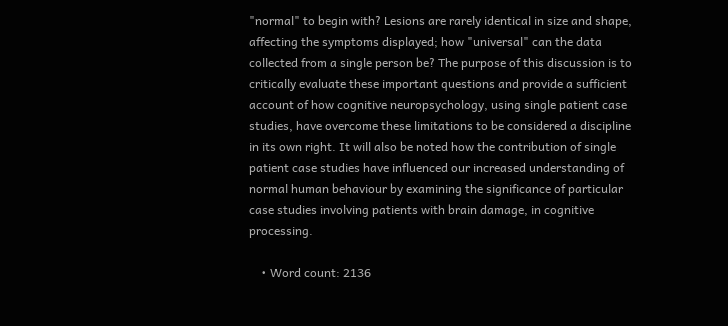"normal" to begin with? Lesions are rarely identical in size and shape, affecting the symptoms displayed; how "universal" can the data collected from a single person be? The purpose of this discussion is to critically evaluate these important questions and provide a sufficient account of how cognitive neuropsychology, using single patient case studies, have overcome these limitations to be considered a discipline in its own right. It will also be noted how the contribution of single patient case studies have influenced our increased understanding of normal human behaviour by examining the significance of particular case studies involving patients with brain damage, in cognitive processing.

    • Word count: 2136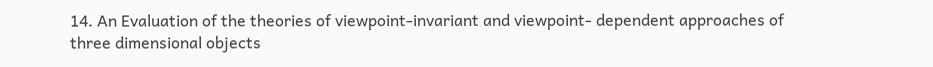14. An Evaluation of the theories of viewpoint-invariant and viewpoint- dependent approaches of three dimensional objects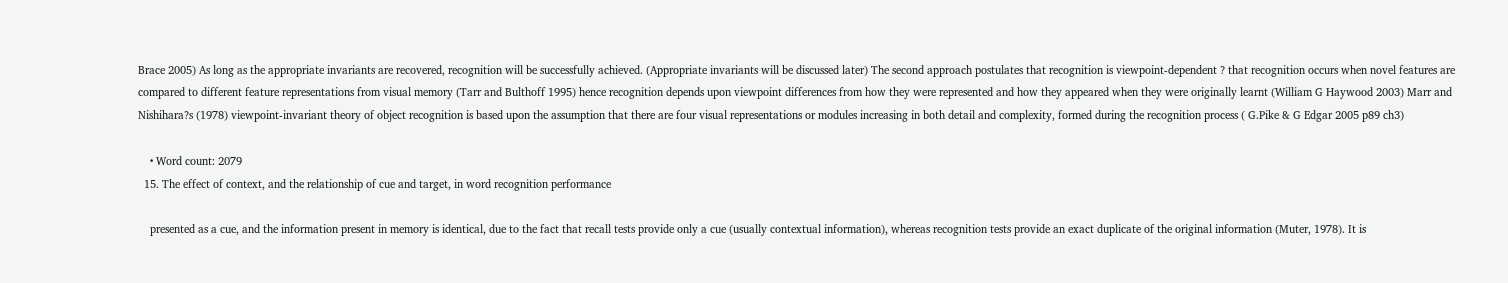Brace 2005) As long as the appropriate invariants are recovered, recognition will be successfully achieved. (Appropriate invariants will be discussed later) The second approach postulates that recognition is viewpoint-dependent ? that recognition occurs when novel features are compared to different feature representations from visual memory (Tarr and Bulthoff 1995) hence recognition depends upon viewpoint differences from how they were represented and how they appeared when they were originally learnt (William G Haywood 2003) Marr and Nishihara?s (1978) viewpoint-invariant theory of object recognition is based upon the assumption that there are four visual representations or modules increasing in both detail and complexity, formed during the recognition process ( G.Pike & G Edgar 2005 p89 ch3)

    • Word count: 2079
  15. The effect of context, and the relationship of cue and target, in word recognition performance

    presented as a cue, and the information present in memory is identical, due to the fact that recall tests provide only a cue (usually contextual information), whereas recognition tests provide an exact duplicate of the original information (Muter, 1978). It is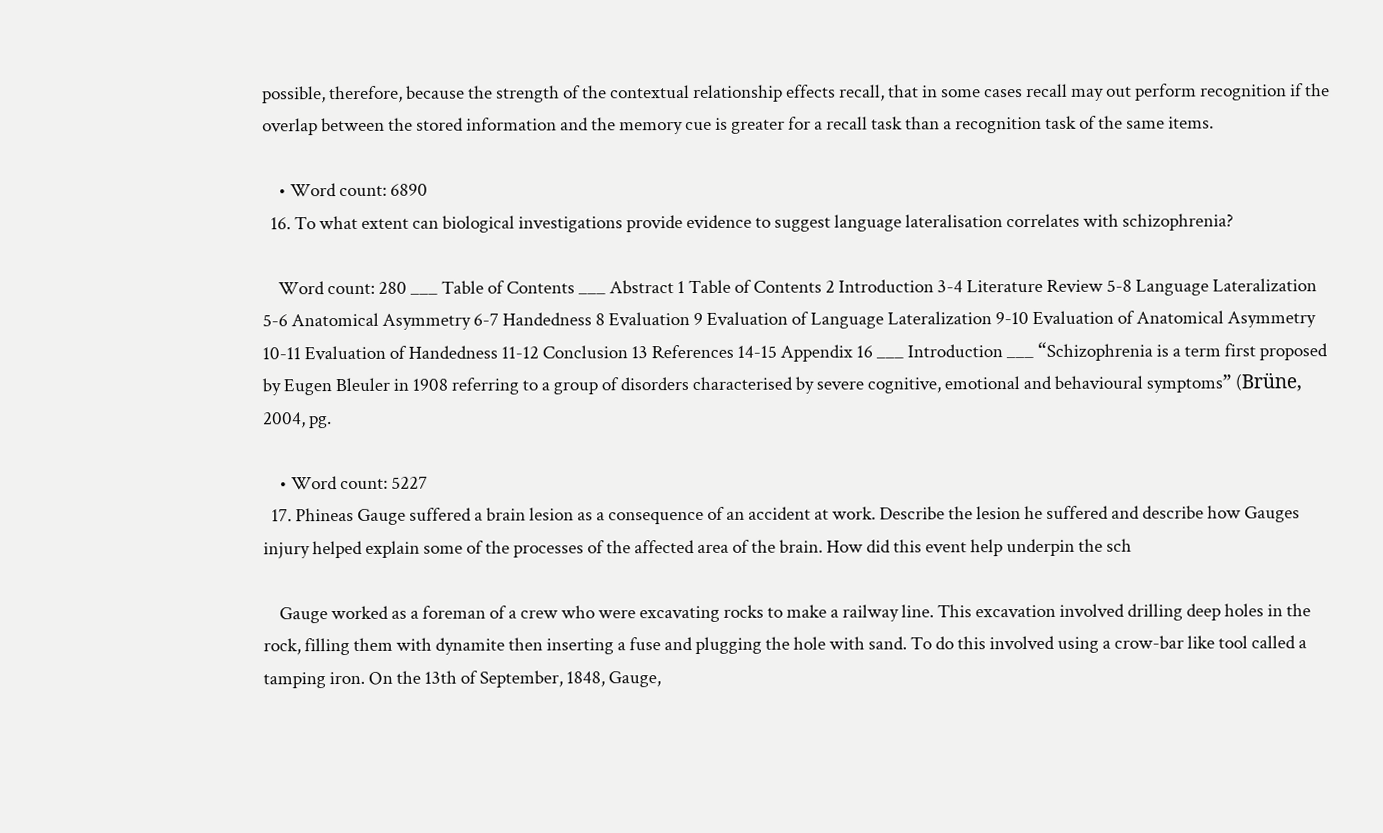possible, therefore, because the strength of the contextual relationship effects recall, that in some cases recall may out perform recognition if the overlap between the stored information and the memory cue is greater for a recall task than a recognition task of the same items.

    • Word count: 6890
  16. To what extent can biological investigations provide evidence to suggest language lateralisation correlates with schizophrenia?

    Word count: 280 ___ Table of Contents ___ Abstract 1 Table of Contents 2 Introduction 3-4 Literature Review 5-8 Language Lateralization 5-6 Anatomical Asymmetry 6-7 Handedness 8 Evaluation 9 Evaluation of Language Lateralization 9-10 Evaluation of Anatomical Asymmetry 10-11 Evaluation of Handedness 11-12 Conclusion 13 References 14-15 Appendix 16 ___ Introduction ___ “Schizophrenia is a term first proposed by Eugen Bleuler in 1908 referring to a group of disorders characterised by severe cognitive, emotional and behavioural symptoms” (Brüne, 2004, pg.

    • Word count: 5227
  17. Phineas Gauge suffered a brain lesion as a consequence of an accident at work. Describe the lesion he suffered and describe how Gauges injury helped explain some of the processes of the affected area of the brain. How did this event help underpin the sch

    Gauge worked as a foreman of a crew who were excavating rocks to make a railway line. This excavation involved drilling deep holes in the rock, filling them with dynamite then inserting a fuse and plugging the hole with sand. To do this involved using a crow-bar like tool called a tamping iron. On the 13th of September, 1848, Gauge,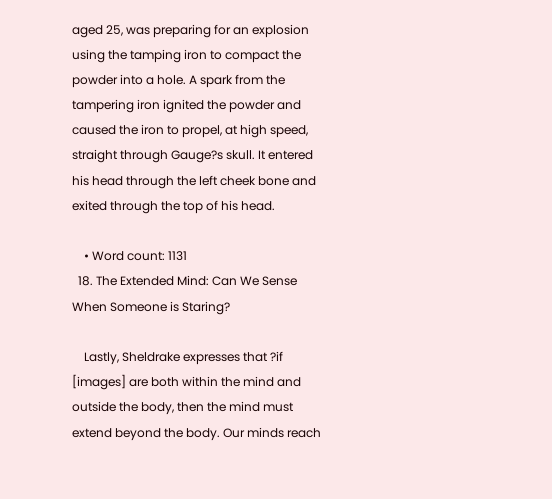aged 25, was preparing for an explosion using the tamping iron to compact the powder into a hole. A spark from the tampering iron ignited the powder and caused the iron to propel, at high speed, straight through Gauge?s skull. It entered his head through the left cheek bone and exited through the top of his head.

    • Word count: 1131
  18. The Extended Mind: Can We Sense When Someone is Staring?

    Lastly, Sheldrake expresses that ?if [images] are both within the mind and outside the body, then the mind must extend beyond the body. Our minds reach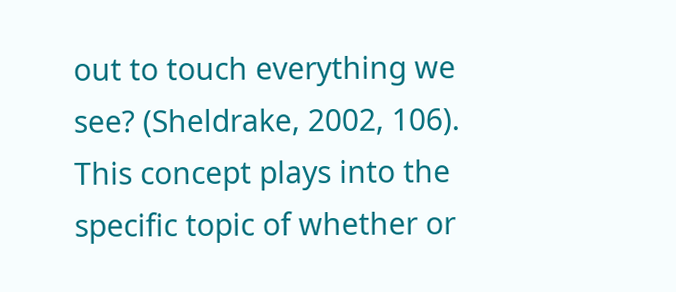out to touch everything we see? (Sheldrake, 2002, 106). This concept plays into the specific topic of whether or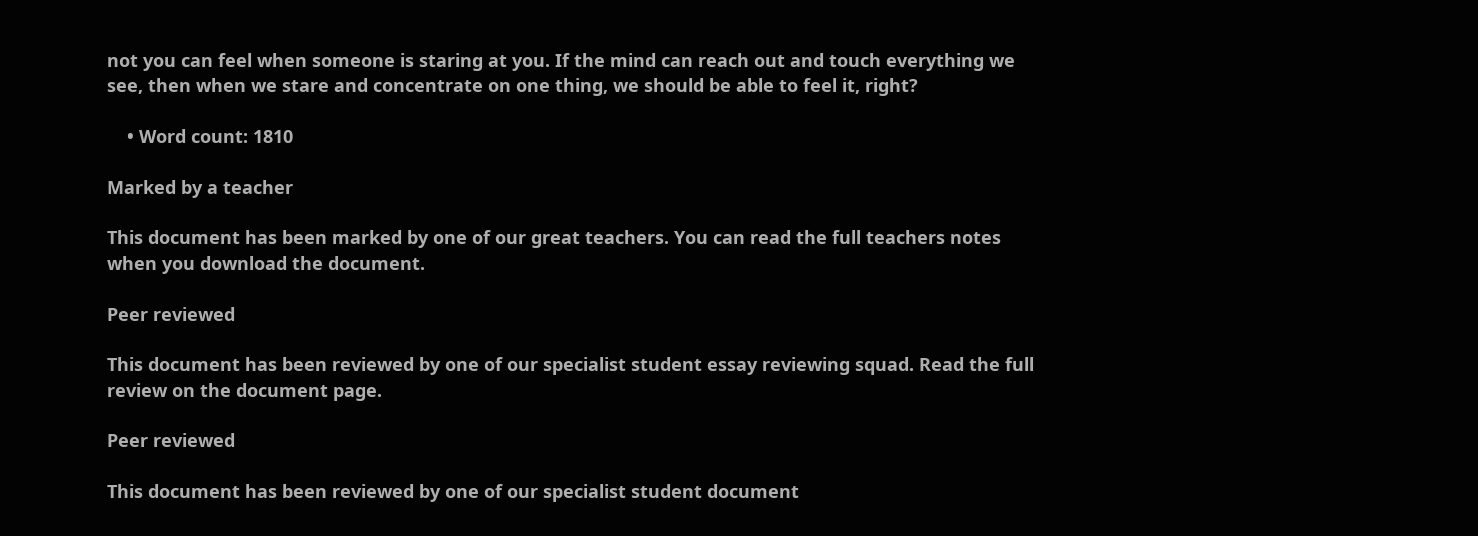not you can feel when someone is staring at you. If the mind can reach out and touch everything we see, then when we stare and concentrate on one thing, we should be able to feel it, right?

    • Word count: 1810

Marked by a teacher

This document has been marked by one of our great teachers. You can read the full teachers notes when you download the document.

Peer reviewed

This document has been reviewed by one of our specialist student essay reviewing squad. Read the full review on the document page.

Peer reviewed

This document has been reviewed by one of our specialist student document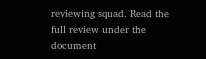reviewing squad. Read the full review under the document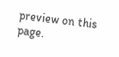preview on this page.